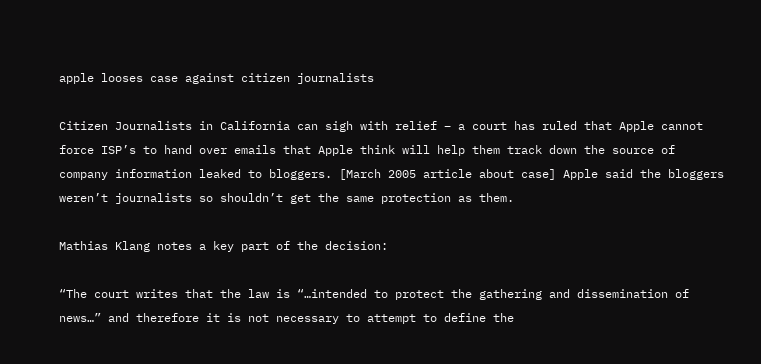apple looses case against citizen journalists

Citizen Journalists in California can sigh with relief – a court has ruled that Apple cannot force ISP’s to hand over emails that Apple think will help them track down the source of company information leaked to bloggers. [March 2005 article about case] Apple said the bloggers weren’t journalists so shouldn’t get the same protection as them.

Mathias Klang notes a key part of the decision:

“The court writes that the law is “…intended to protect the gathering and dissemination of news…” and therefore it is not necessary to attempt to define the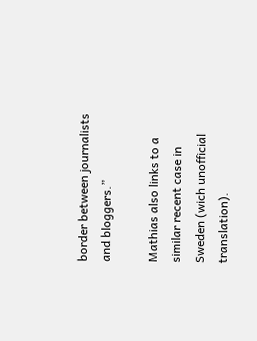border between journalists and bloggers.”

Mathias also links to a similar recent case in Sweden (wich unofficial translation).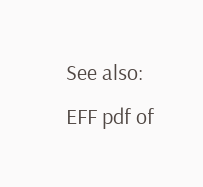See also: EFF pdf of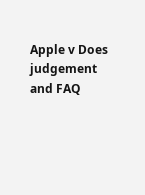Apple v Does judgement and FAQ